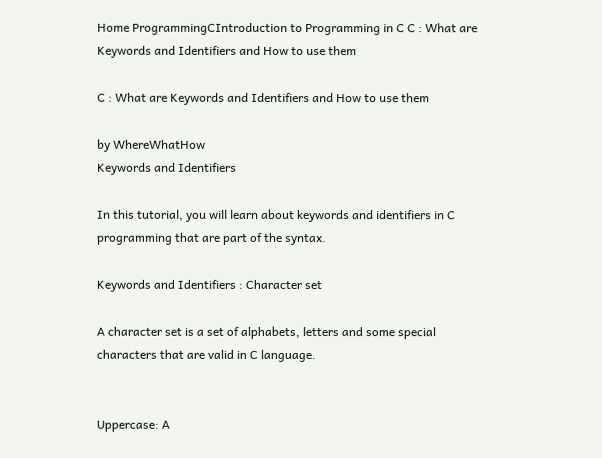Home ProgrammingCIntroduction to Programming in C C : What are Keywords and Identifiers and How to use them

C : What are Keywords and Identifiers and How to use them

by WhereWhatHow
Keywords and Identifiers

In this tutorial, you will learn about keywords and identifiers in C programming that are part of the syntax.

Keywords and Identifiers : Character set

A character set is a set of alphabets, letters and some special characters that are valid in C language.


Uppercase: A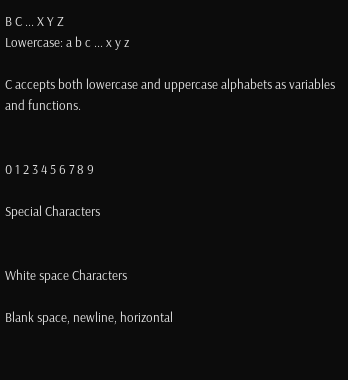B C ... X Y Z
Lowercase: a b c ... x y z

C accepts both lowercase and uppercase alphabets as variables and functions.


0 1 2 3 4 5 6 7 8 9

Special Characters


White space Characters

Blank space, newline, horizontal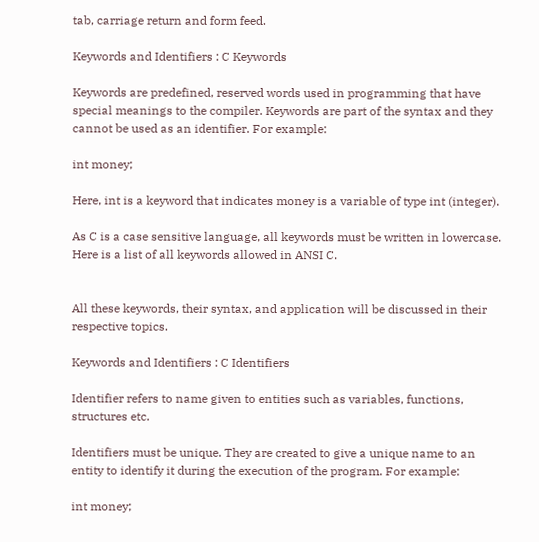tab, carriage return and form feed.

Keywords and Identifiers : C Keywords

Keywords are predefined, reserved words used in programming that have special meanings to the compiler. Keywords are part of the syntax and they cannot be used as an identifier. For example:

int money;

Here, int is a keyword that indicates money is a variable of type int (integer).

As C is a case sensitive language, all keywords must be written in lowercase. Here is a list of all keywords allowed in ANSI C.


All these keywords, their syntax, and application will be discussed in their respective topics.

Keywords and Identifiers : C Identifiers

Identifier refers to name given to entities such as variables, functions, structures etc.

Identifiers must be unique. They are created to give a unique name to an entity to identify it during the execution of the program. For example:

int money;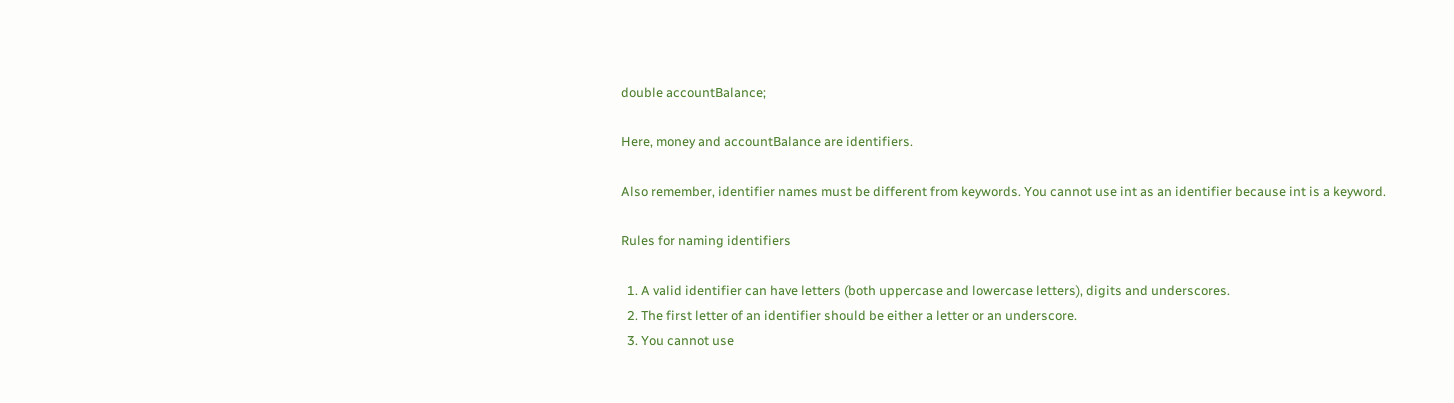double accountBalance;

Here, money and accountBalance are identifiers.

Also remember, identifier names must be different from keywords. You cannot use int as an identifier because int is a keyword.

Rules for naming identifiers

  1. A valid identifier can have letters (both uppercase and lowercase letters), digits and underscores.
  2. The first letter of an identifier should be either a letter or an underscore.
  3. You cannot use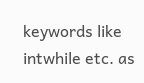keywords like intwhile etc. as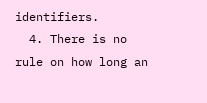identifiers.
  4. There is no rule on how long an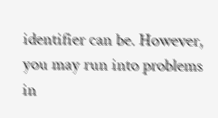identifier can be. However, you may run into problems in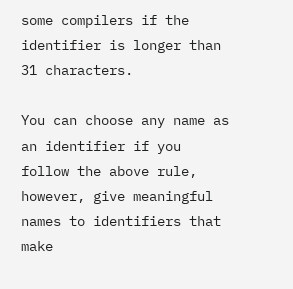some compilers if the identifier is longer than 31 characters.

You can choose any name as an identifier if you follow the above rule, however, give meaningful names to identifiers that make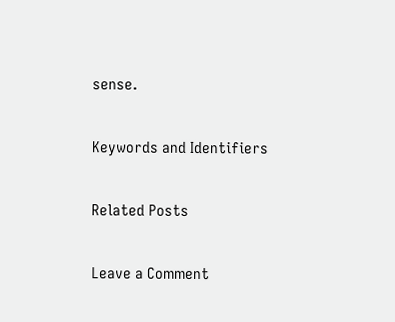sense.

Keywords and Identifiers

Related Posts

Leave a Comment